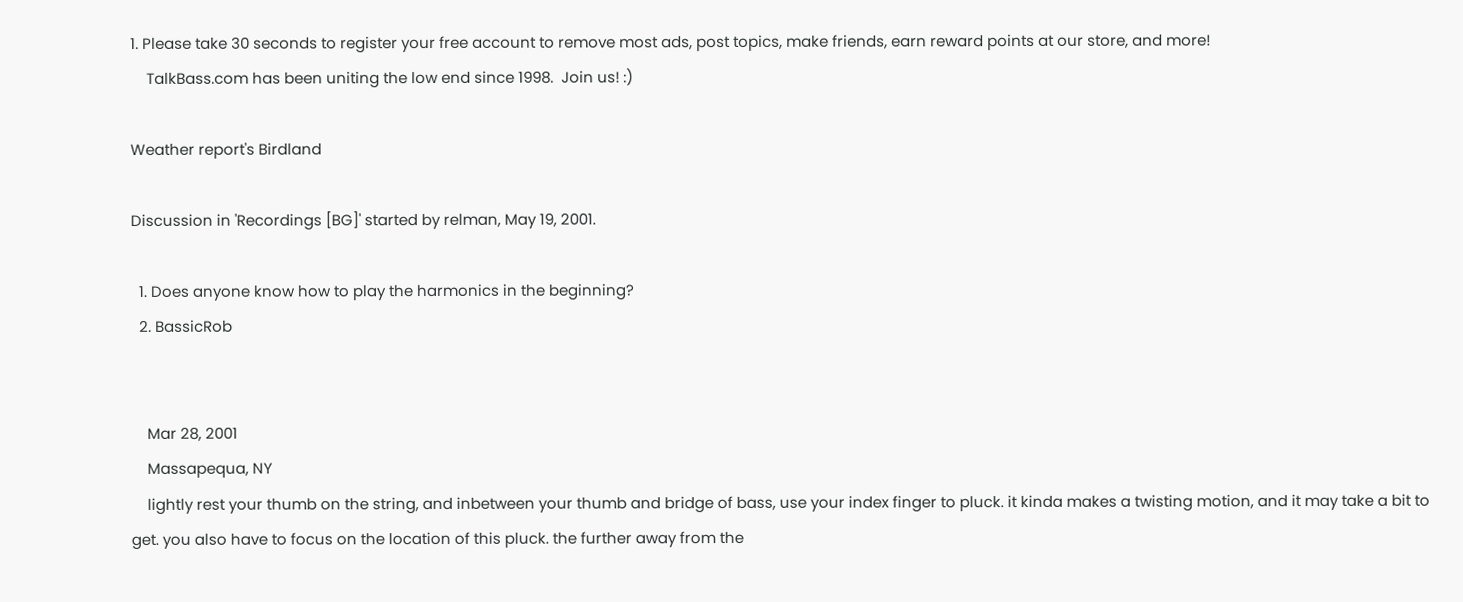1. Please take 30 seconds to register your free account to remove most ads, post topics, make friends, earn reward points at our store, and more!
    TalkBass.com has been uniting the low end since 1998.  Join us! :)

Weather report's Birdland

Discussion in 'Recordings [BG]' started by relman, May 19, 2001.

  1. Does anyone know how to play the harmonics in the beginning?
  2. BassicRob


    Mar 28, 2001
    Massapequa, NY
    lightly rest your thumb on the string, and inbetween your thumb and bridge of bass, use your index finger to pluck. it kinda makes a twisting motion, and it may take a bit to get. you also have to focus on the location of this pluck. the further away from the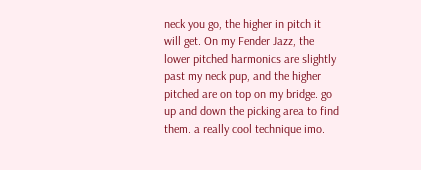neck you go, the higher in pitch it will get. On my Fender Jazz, the lower pitched harmonics are slightly past my neck pup, and the higher pitched are on top on my bridge. go up and down the picking area to find them. a really cool technique imo.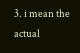3. i mean the actual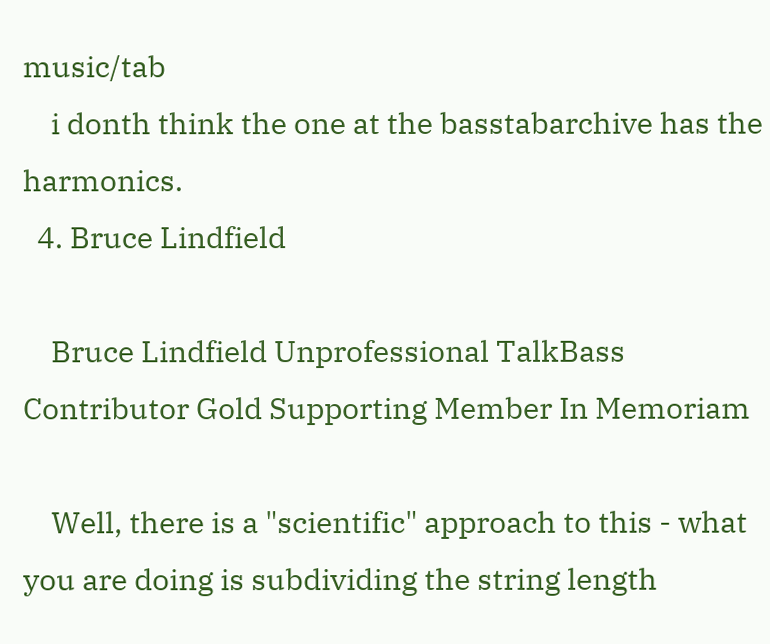music/tab
    i donth think the one at the basstabarchive has the harmonics.
  4. Bruce Lindfield

    Bruce Lindfield Unprofessional TalkBass Contributor Gold Supporting Member In Memoriam

    Well, there is a "scientific" approach to this - what you are doing is subdividing the string length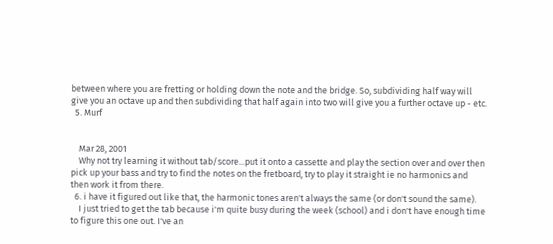between where you are fretting or holding down the note and the bridge. So, subdividing half way will give you an octave up and then subdividing that half again into two will give you a further octave up - etc.
  5. Murf


    Mar 28, 2001
    Why not try learning it without tab/score...put it onto a cassette and play the section over and over then pick up your bass and try to find the notes on the fretboard, try to play it straight ie no harmonics and then work it from there.
  6. i have it figured out like that, the harmonic tones aren't always the same (or don't sound the same).
    I just tried to get the tab because i'm quite busy during the week (school) and i don't have enough time to figure this one out. I've an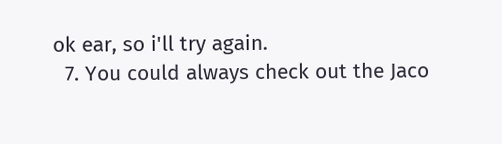ok ear, so i'll try again.
  7. You could always check out the Jaco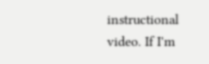instructional video. If I'm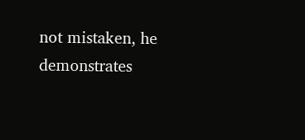not mistaken, he demonstrates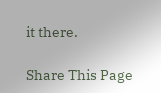it there.

Share This Page